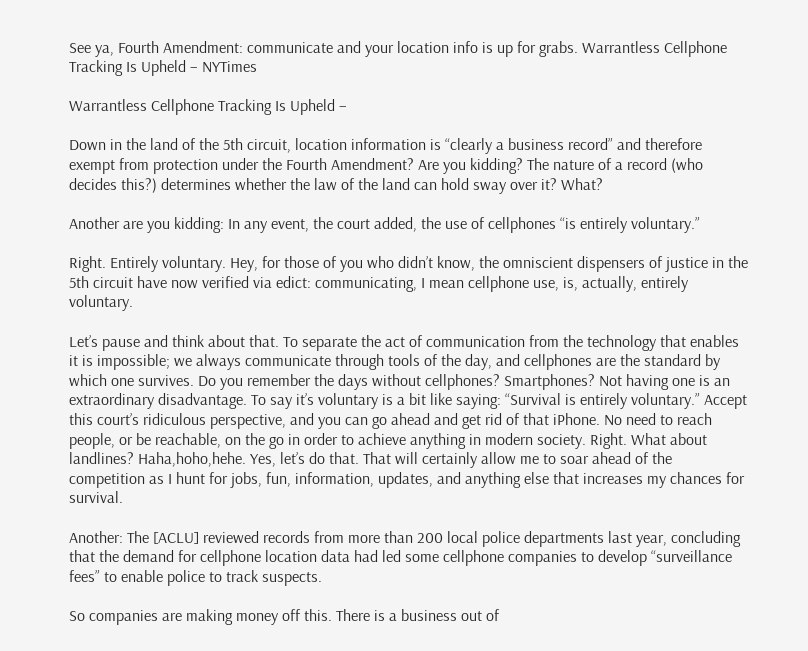See ya, Fourth Amendment: communicate and your location info is up for grabs. Warrantless Cellphone Tracking Is Upheld – NYTimes

Warrantless Cellphone Tracking Is Upheld –

Down in the land of the 5th circuit, location information is “clearly a business record” and therefore exempt from protection under the Fourth Amendment? Are you kidding? The nature of a record (who decides this?) determines whether the law of the land can hold sway over it? What?

Another are you kidding: In any event, the court added, the use of cellphones “is entirely voluntary.”

Right. Entirely voluntary. Hey, for those of you who didn’t know, the omniscient dispensers of justice in the 5th circuit have now verified via edict: communicating, I mean cellphone use, is, actually, entirely voluntary.

Let’s pause and think about that. To separate the act of communication from the technology that enables it is impossible; we always communicate through tools of the day, and cellphones are the standard by which one survives. Do you remember the days without cellphones? Smartphones? Not having one is an extraordinary disadvantage. To say it’s voluntary is a bit like saying: “Survival is entirely voluntary.” Accept this court’s ridiculous perspective, and you can go ahead and get rid of that iPhone. No need to reach people, or be reachable, on the go in order to achieve anything in modern society. Right. What about landlines? Haha,hoho,hehe. Yes, let’s do that. That will certainly allow me to soar ahead of the competition as I hunt for jobs, fun, information, updates, and anything else that increases my chances for survival.

Another: The [ACLU] reviewed records from more than 200 local police departments last year, concluding that the demand for cellphone location data had led some cellphone companies to develop “surveillance fees” to enable police to track suspects.

So companies are making money off this. There is a business out of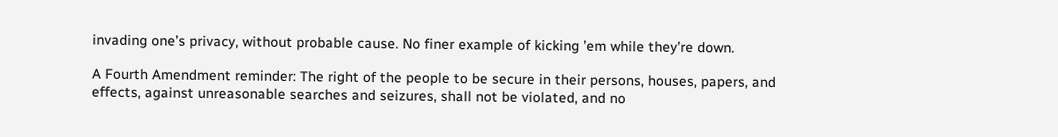invading one’s privacy, without probable cause. No finer example of kicking ’em while they’re down.

A Fourth Amendment reminder: The right of the people to be secure in their persons, houses, papers, and effects, against unreasonable searches and seizures, shall not be violated, and no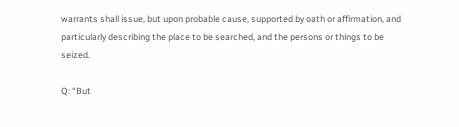warrants shall issue, but upon probable cause, supported by oath or affirmation, and particularly describing the place to be searched, and the persons or things to be seized.

Q: “But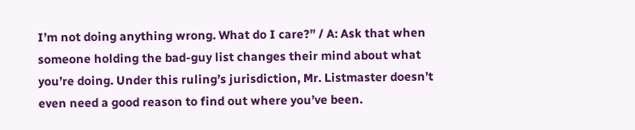I’m not doing anything wrong. What do I care?” / A: Ask that when someone holding the bad-guy list changes their mind about what you’re doing. Under this ruling’s jurisdiction, Mr. Listmaster doesn’t even need a good reason to find out where you’ve been.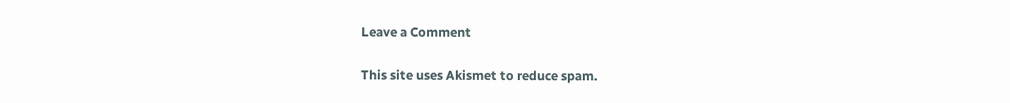Leave a Comment

This site uses Akismet to reduce spam.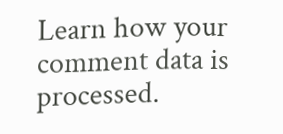Learn how your comment data is processed.